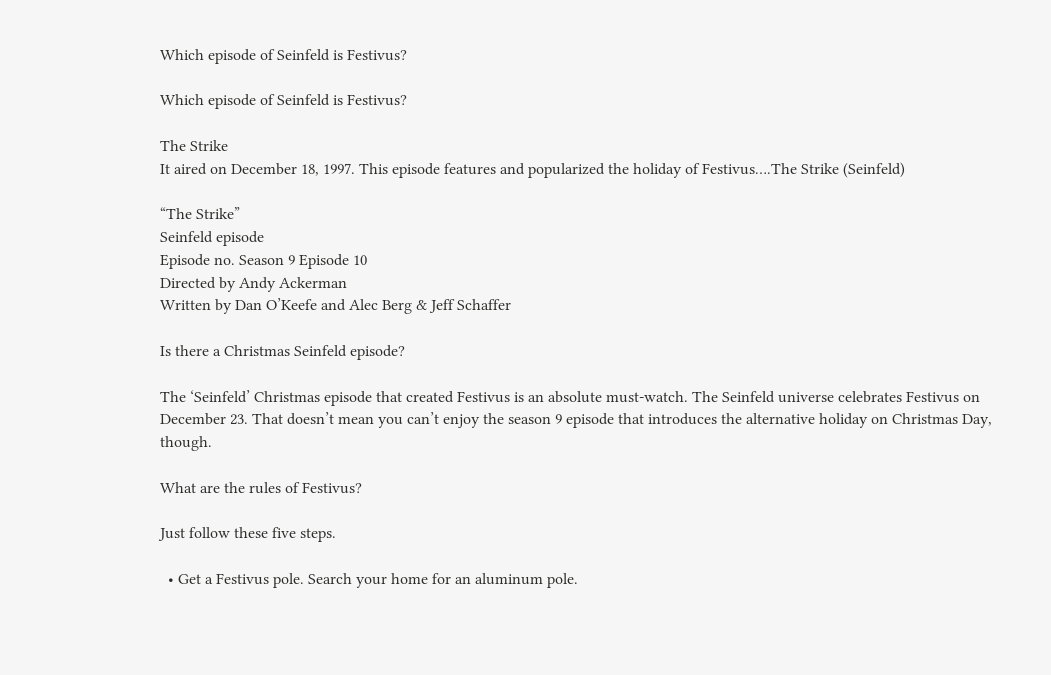Which episode of Seinfeld is Festivus?

Which episode of Seinfeld is Festivus?

The Strike
It aired on December 18, 1997. This episode features and popularized the holiday of Festivus….The Strike (Seinfeld)

“The Strike”
Seinfeld episode
Episode no. Season 9 Episode 10
Directed by Andy Ackerman
Written by Dan O’Keefe and Alec Berg & Jeff Schaffer

Is there a Christmas Seinfeld episode?

The ‘Seinfeld’ Christmas episode that created Festivus is an absolute must-watch. The Seinfeld universe celebrates Festivus on December 23. That doesn’t mean you can’t enjoy the season 9 episode that introduces the alternative holiday on Christmas Day, though.

What are the rules of Festivus?

Just follow these five steps.

  • Get a Festivus pole. Search your home for an aluminum pole.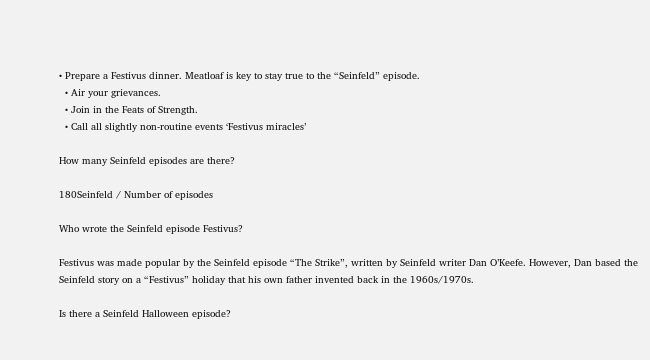• Prepare a Festivus dinner. Meatloaf is key to stay true to the “Seinfeld” episode.
  • Air your grievances.
  • Join in the Feats of Strength.
  • Call all slightly non-routine events ‘Festivus miracles’

How many Seinfeld episodes are there?

180Seinfeld / Number of episodes

Who wrote the Seinfeld episode Festivus?

Festivus was made popular by the Seinfeld episode “The Strike”, written by Seinfeld writer Dan O’Keefe. However, Dan based the Seinfeld story on a “Festivus” holiday that his own father invented back in the 1960s/1970s.

Is there a Seinfeld Halloween episode?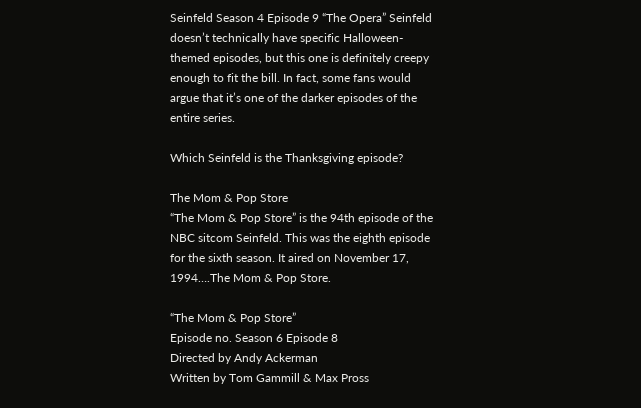Seinfeld Season 4 Episode 9 “The Opera” Seinfeld doesn’t technically have specific Halloween-themed episodes, but this one is definitely creepy enough to fit the bill. In fact, some fans would argue that it’s one of the darker episodes of the entire series.

Which Seinfeld is the Thanksgiving episode?

The Mom & Pop Store
“The Mom & Pop Store” is the 94th episode of the NBC sitcom Seinfeld. This was the eighth episode for the sixth season. It aired on November 17, 1994….The Mom & Pop Store.

“The Mom & Pop Store”
Episode no. Season 6 Episode 8
Directed by Andy Ackerman
Written by Tom Gammill & Max Pross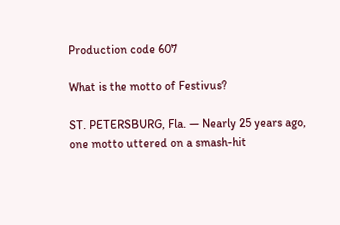Production code 607

What is the motto of Festivus?

ST. PETERSBURG, Fla. — Nearly 25 years ago, one motto uttered on a smash-hit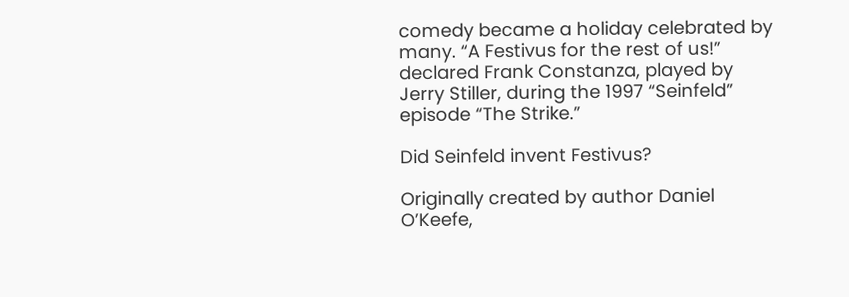comedy became a holiday celebrated by many. “A Festivus for the rest of us!” declared Frank Constanza, played by Jerry Stiller, during the 1997 “Seinfeld” episode “The Strike.”

Did Seinfeld invent Festivus?

Originally created by author Daniel O’Keefe,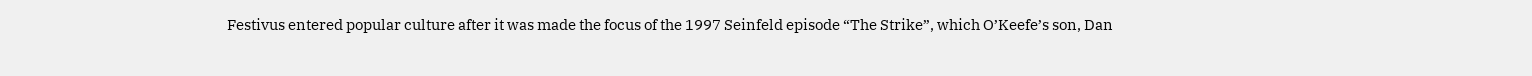Festivus entered popular culture after it was made the focus of the 1997 Seinfeld episode “The Strike”, which O’Keefe’s son, Dan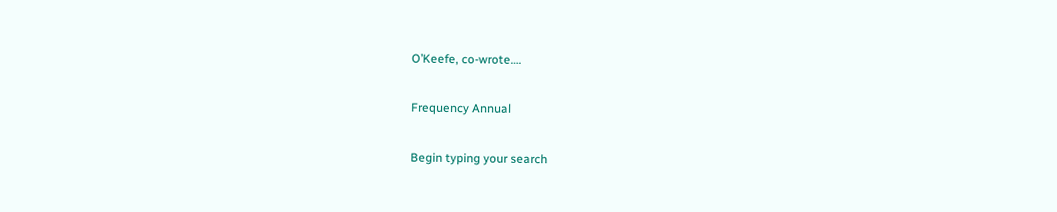O’Keefe, co-wrote….

Frequency Annual

Begin typing your search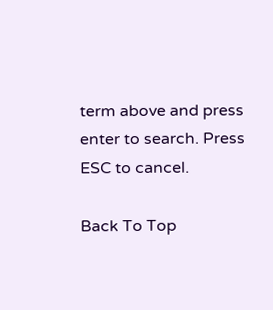term above and press enter to search. Press ESC to cancel.

Back To Top